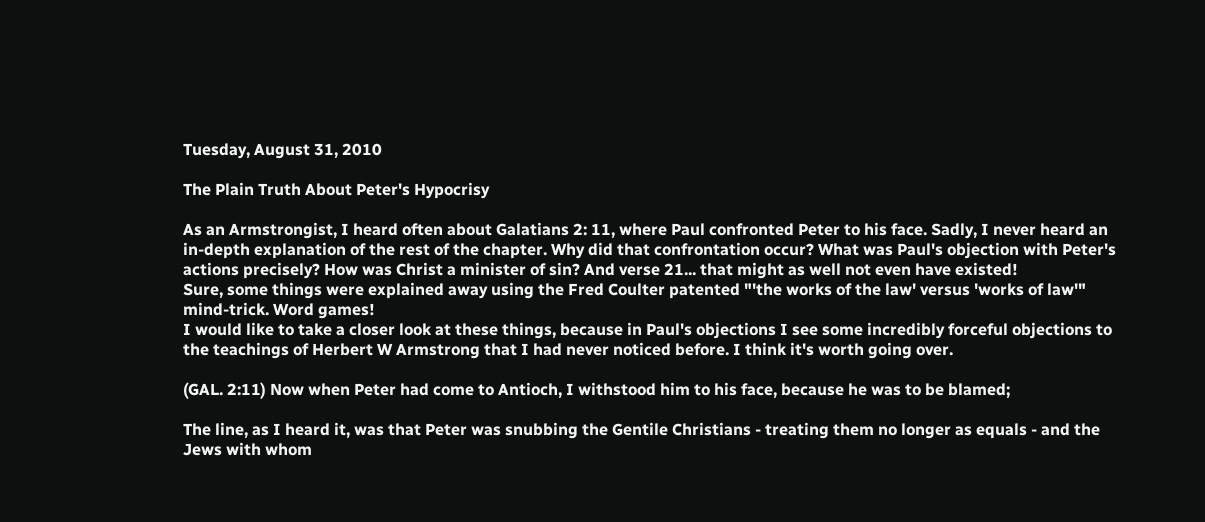Tuesday, August 31, 2010

The Plain Truth About Peter's Hypocrisy

As an Armstrongist, I heard often about Galatians 2: 11, where Paul confronted Peter to his face. Sadly, I never heard an in-depth explanation of the rest of the chapter. Why did that confrontation occur? What was Paul's objection with Peter's actions precisely? How was Christ a minister of sin? And verse 21... that might as well not even have existed!
Sure, some things were explained away using the Fred Coulter patented "'the works of the law' versus 'works of law'" mind-trick. Word games!
I would like to take a closer look at these things, because in Paul's objections I see some incredibly forceful objections to the teachings of Herbert W Armstrong that I had never noticed before. I think it's worth going over.

(GAL. 2:11) Now when Peter had come to Antioch, I withstood him to his face, because he was to be blamed;

The line, as I heard it, was that Peter was snubbing the Gentile Christians - treating them no longer as equals - and the Jews with whom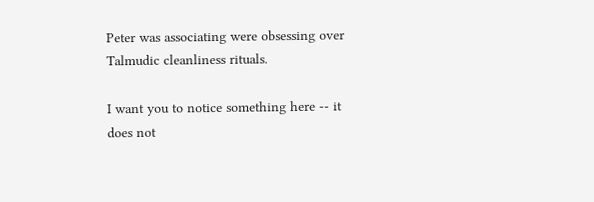Peter was associating were obsessing over Talmudic cleanliness rituals.

I want you to notice something here -- it does not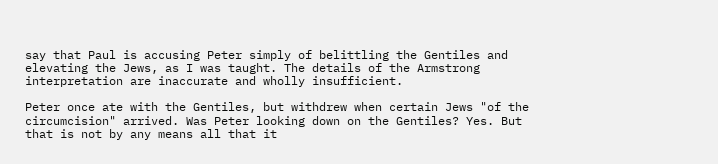say that Paul is accusing Peter simply of belittling the Gentiles and elevating the Jews, as I was taught. The details of the Armstrong interpretation are inaccurate and wholly insufficient.

Peter once ate with the Gentiles, but withdrew when certain Jews "of the circumcision" arrived. Was Peter looking down on the Gentiles? Yes. But that is not by any means all that it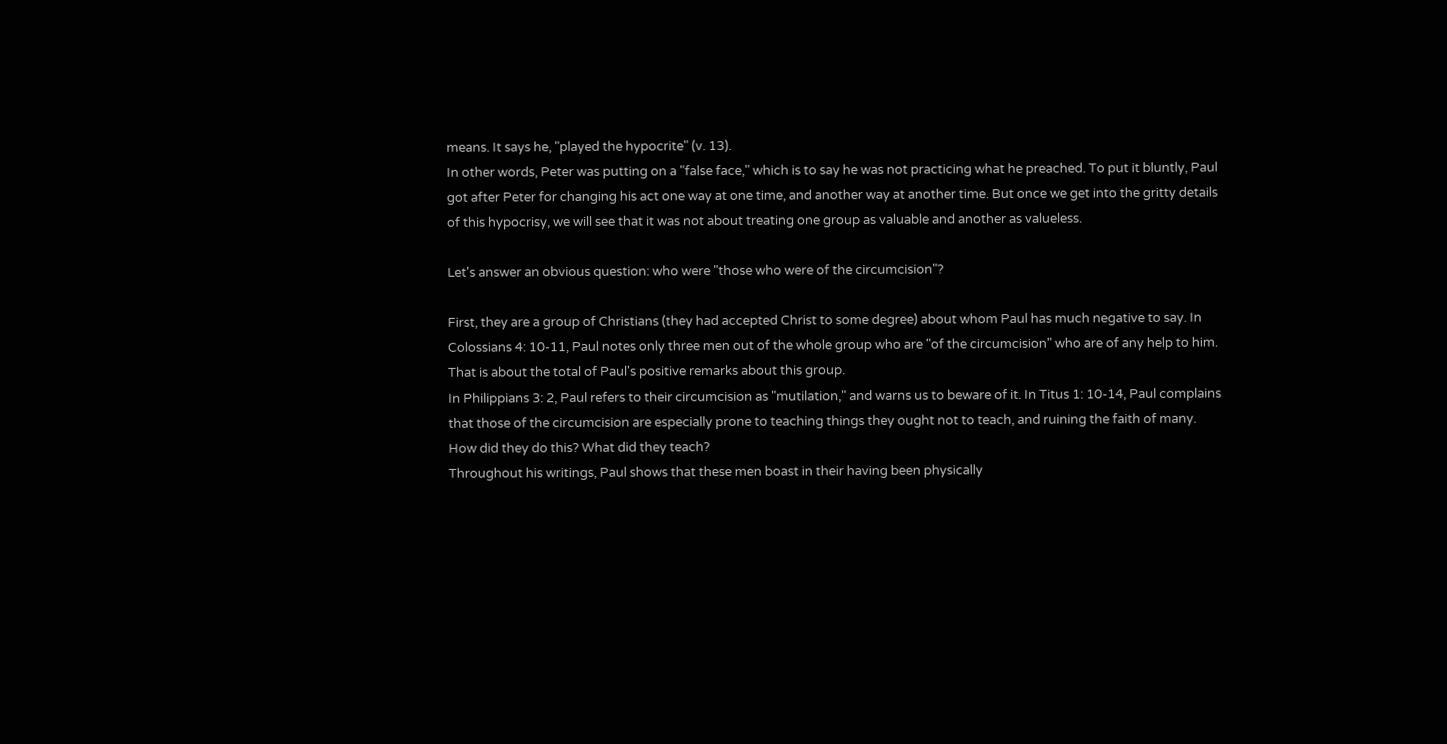means. It says he, "played the hypocrite" (v. 13).
In other words, Peter was putting on a "false face," which is to say he was not practicing what he preached. To put it bluntly, Paul got after Peter for changing his act one way at one time, and another way at another time. But once we get into the gritty details of this hypocrisy, we will see that it was not about treating one group as valuable and another as valueless.

Let's answer an obvious question: who were "those who were of the circumcision"?

First, they are a group of Christians (they had accepted Christ to some degree) about whom Paul has much negative to say. In Colossians 4: 10-11, Paul notes only three men out of the whole group who are "of the circumcision" who are of any help to him. That is about the total of Paul's positive remarks about this group.
In Philippians 3: 2, Paul refers to their circumcision as "mutilation," and warns us to beware of it. In Titus 1: 10-14, Paul complains that those of the circumcision are especially prone to teaching things they ought not to teach, and ruining the faith of many. How did they do this? What did they teach?
Throughout his writings, Paul shows that these men boast in their having been physically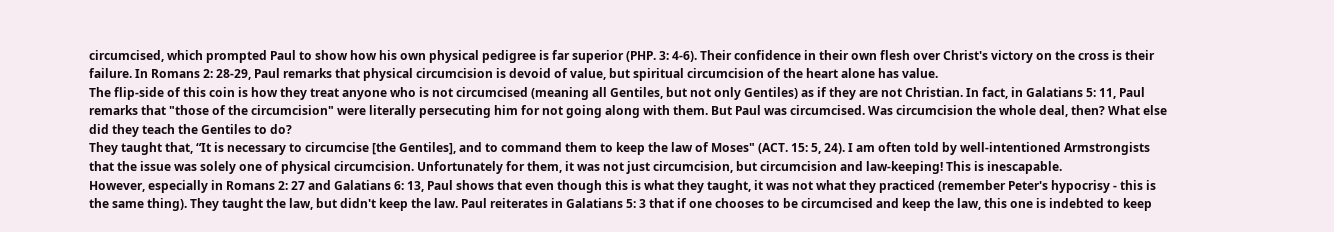circumcised, which prompted Paul to show how his own physical pedigree is far superior (PHP. 3: 4-6). Their confidence in their own flesh over Christ's victory on the cross is their failure. In Romans 2: 28-29, Paul remarks that physical circumcision is devoid of value, but spiritual circumcision of the heart alone has value.
The flip-side of this coin is how they treat anyone who is not circumcised (meaning all Gentiles, but not only Gentiles) as if they are not Christian. In fact, in Galatians 5: 11, Paul remarks that "those of the circumcision" were literally persecuting him for not going along with them. But Paul was circumcised. Was circumcision the whole deal, then? What else did they teach the Gentiles to do?
They taught that, “It is necessary to circumcise [the Gentiles], and to command them to keep the law of Moses" (ACT. 15: 5, 24). I am often told by well-intentioned Armstrongists that the issue was solely one of physical circumcision. Unfortunately for them, it was not just circumcision, but circumcision and law-keeping! This is inescapable.
However, especially in Romans 2: 27 and Galatians 6: 13, Paul shows that even though this is what they taught, it was not what they practiced (remember Peter's hypocrisy - this is the same thing). They taught the law, but didn't keep the law. Paul reiterates in Galatians 5: 3 that if one chooses to be circumcised and keep the law, this one is indebted to keep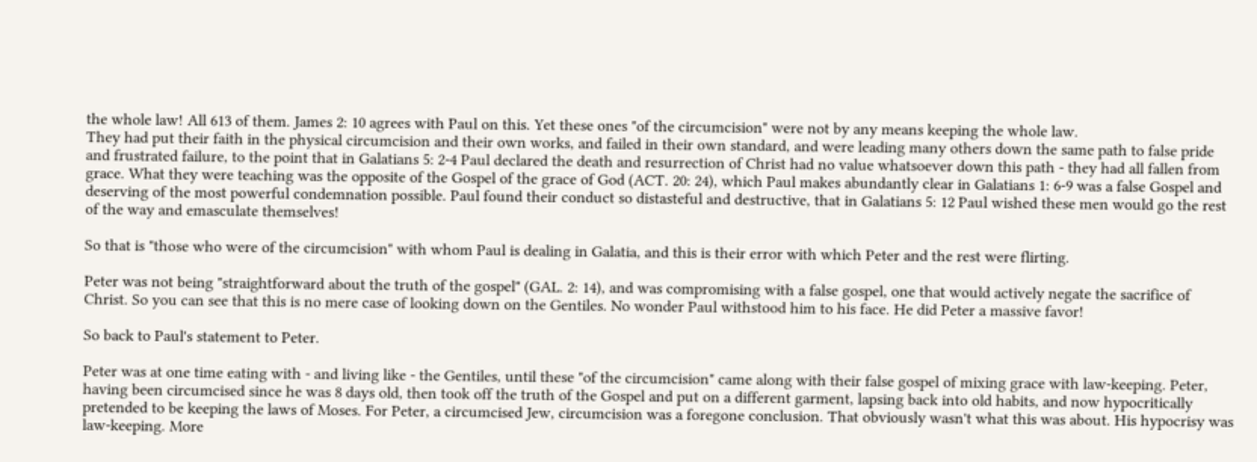the whole law! All 613 of them. James 2: 10 agrees with Paul on this. Yet these ones "of the circumcision" were not by any means keeping the whole law.
They had put their faith in the physical circumcision and their own works, and failed in their own standard, and were leading many others down the same path to false pride and frustrated failure, to the point that in Galatians 5: 2-4 Paul declared the death and resurrection of Christ had no value whatsoever down this path - they had all fallen from grace. What they were teaching was the opposite of the Gospel of the grace of God (ACT. 20: 24), which Paul makes abundantly clear in Galatians 1: 6-9 was a false Gospel and deserving of the most powerful condemnation possible. Paul found their conduct so distasteful and destructive, that in Galatians 5: 12 Paul wished these men would go the rest of the way and emasculate themselves!

So that is "those who were of the circumcision" with whom Paul is dealing in Galatia, and this is their error with which Peter and the rest were flirting.

Peter was not being "straightforward about the truth of the gospel" (GAL. 2: 14), and was compromising with a false gospel, one that would actively negate the sacrifice of Christ. So you can see that this is no mere case of looking down on the Gentiles. No wonder Paul withstood him to his face. He did Peter a massive favor!

So back to Paul's statement to Peter.

Peter was at one time eating with - and living like - the Gentiles, until these "of the circumcision" came along with their false gospel of mixing grace with law-keeping. Peter, having been circumcised since he was 8 days old, then took off the truth of the Gospel and put on a different garment, lapsing back into old habits, and now hypocritically pretended to be keeping the laws of Moses. For Peter, a circumcised Jew, circumcision was a foregone conclusion. That obviously wasn't what this was about. His hypocrisy was law-keeping. More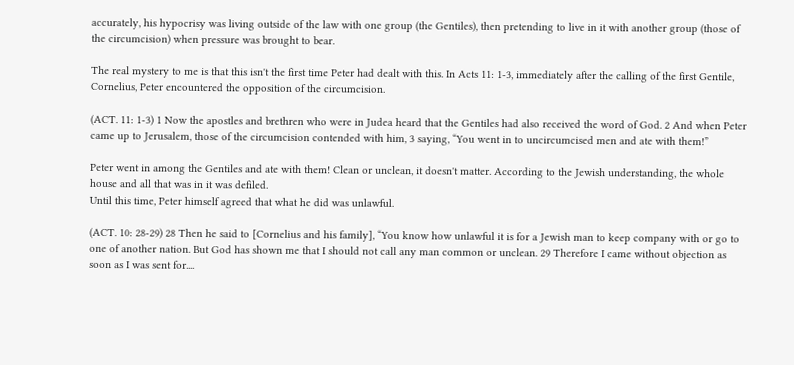accurately, his hypocrisy was living outside of the law with one group (the Gentiles), then pretending to live in it with another group (those of the circumcision) when pressure was brought to bear.

The real mystery to me is that this isn't the first time Peter had dealt with this. In Acts 11: 1-3, immediately after the calling of the first Gentile, Cornelius, Peter encountered the opposition of the circumcision.

(ACT. 11: 1-3) 1 Now the apostles and brethren who were in Judea heard that the Gentiles had also received the word of God. 2 And when Peter came up to Jerusalem, those of the circumcision contended with him, 3 saying, “You went in to uncircumcised men and ate with them!”

Peter went in among the Gentiles and ate with them! Clean or unclean, it doesn't matter. According to the Jewish understanding, the whole house and all that was in it was defiled.
Until this time, Peter himself agreed that what he did was unlawful.

(ACT. 10: 28-29) 28 Then he said to [Cornelius and his family], “You know how unlawful it is for a Jewish man to keep company with or go to one of another nation. But God has shown me that I should not call any man common or unclean. 29 Therefore I came without objection as soon as I was sent for....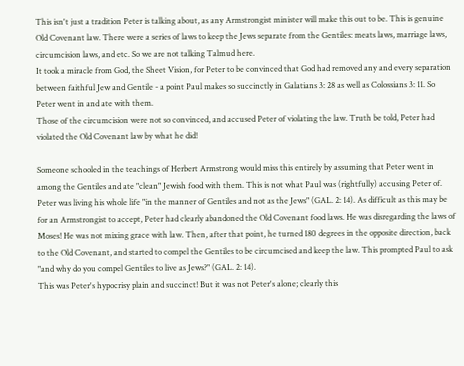This isn't just a tradition Peter is talking about, as any Armstrongist minister will make this out to be. This is genuine Old Covenant law. There were a series of laws to keep the Jews separate from the Gentiles: meats laws, marriage laws, circumcision laws, and etc. So we are not talking Talmud here.
It took a miracle from God, the Sheet Vision, for Peter to be convinced that God had removed any and every separation between faithful Jew and Gentile - a point Paul makes so succinctly in Galatians 3: 28 as well as Colossians 3: 11. So Peter went in and ate with them.
Those of the circumcision were not so convinced, and accused Peter of violating the law. Truth be told, Peter had violated the Old Covenant law by what he did!

Someone schooled in the teachings of Herbert Armstrong would miss this entirely by assuming that Peter went in among the Gentiles and ate "clean" Jewish food with them. This is not what Paul was (rightfully) accusing Peter of. Peter was living his whole life "in the manner of Gentiles and not as the Jews" (GAL. 2: 14). As difficult as this may be for an Armstrongist to accept, Peter had clearly abandoned the Old Covenant food laws. He was disregarding the laws of Moses! He was not mixing grace with law. Then, after that point, he turned 180 degrees in the opposite direction, back to the Old Covenant, and started to compel the Gentiles to be circumcised and keep the law. This prompted Paul to ask "and why do you compel Gentiles to live as Jews?" (GAL. 2: 14).
This was Peter's hypocrisy plain and succinct! But it was not Peter's alone; clearly this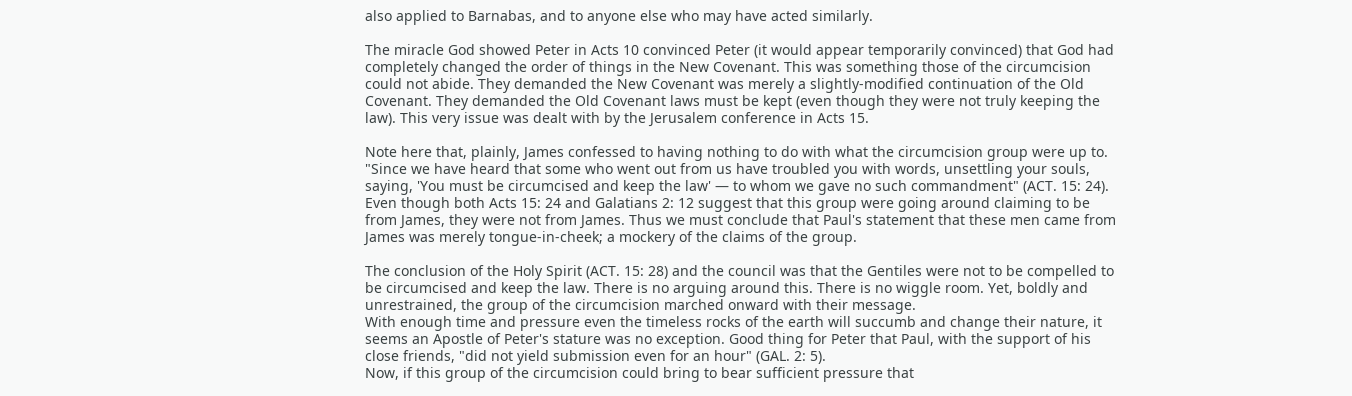also applied to Barnabas, and to anyone else who may have acted similarly.

The miracle God showed Peter in Acts 10 convinced Peter (it would appear temporarily convinced) that God had completely changed the order of things in the New Covenant. This was something those of the circumcision could not abide. They demanded the New Covenant was merely a slightly-modified continuation of the Old Covenant. They demanded the Old Covenant laws must be kept (even though they were not truly keeping the law). This very issue was dealt with by the Jerusalem conference in Acts 15.

Note here that, plainly, James confessed to having nothing to do with what the circumcision group were up to. "Since we have heard that some who went out from us have troubled you with words, unsettling your souls, saying, 'You must be circumcised and keep the law' — to whom we gave no such commandment" (ACT. 15: 24). Even though both Acts 15: 24 and Galatians 2: 12 suggest that this group were going around claiming to be from James, they were not from James. Thus we must conclude that Paul's statement that these men came from James was merely tongue-in-cheek; a mockery of the claims of the group.

The conclusion of the Holy Spirit (ACT. 15: 28) and the council was that the Gentiles were not to be compelled to be circumcised and keep the law. There is no arguing around this. There is no wiggle room. Yet, boldly and unrestrained, the group of the circumcision marched onward with their message.
With enough time and pressure even the timeless rocks of the earth will succumb and change their nature, it seems an Apostle of Peter's stature was no exception. Good thing for Peter that Paul, with the support of his close friends, "did not yield submission even for an hour" (GAL. 2: 5).
Now, if this group of the circumcision could bring to bear sufficient pressure that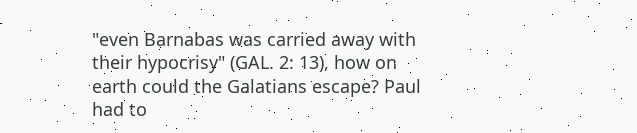"even Barnabas was carried away with their hypocrisy" (GAL. 2: 13), how on earth could the Galatians escape? Paul had to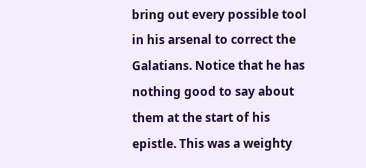bring out every possible tool in his arsenal to correct the Galatians. Notice that he has nothing good to say about them at the start of his epistle. This was a weighty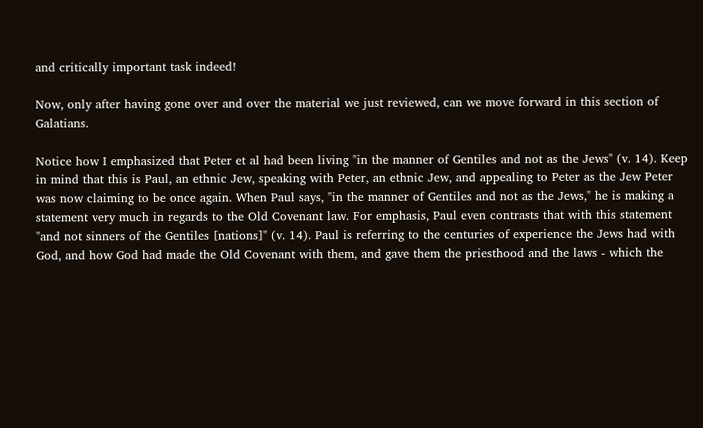and critically important task indeed!

Now, only after having gone over and over the material we just reviewed, can we move forward in this section of Galatians.

Notice how I emphasized that Peter et al had been living "in the manner of Gentiles and not as the Jews" (v. 14). Keep in mind that this is Paul, an ethnic Jew, speaking with Peter, an ethnic Jew, and appealing to Peter as the Jew Peter was now claiming to be once again. When Paul says, "in the manner of Gentiles and not as the Jews," he is making a statement very much in regards to the Old Covenant law. For emphasis, Paul even contrasts that with this statement "and not sinners of the Gentiles [nations]" (v. 14). Paul is referring to the centuries of experience the Jews had with God, and how God had made the Old Covenant with them, and gave them the priesthood and the laws - which the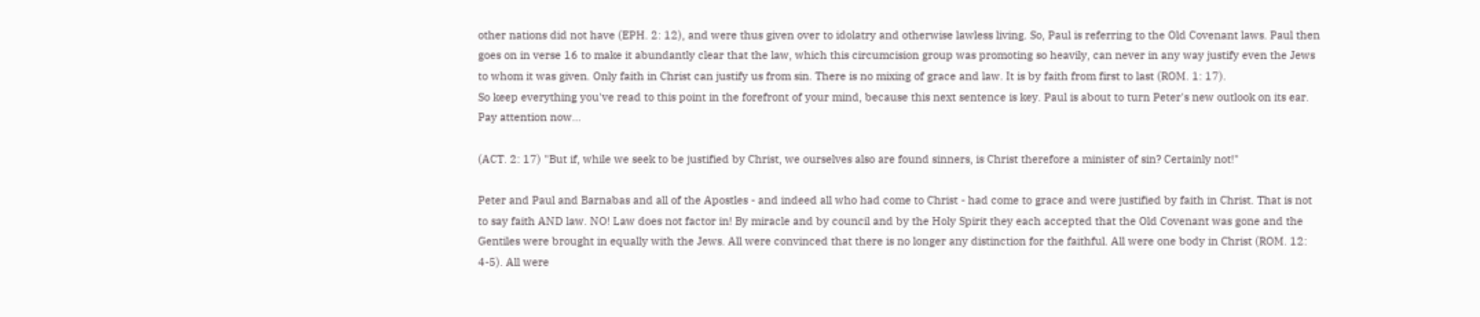other nations did not have (EPH. 2: 12), and were thus given over to idolatry and otherwise lawless living. So, Paul is referring to the Old Covenant laws. Paul then goes on in verse 16 to make it abundantly clear that the law, which this circumcision group was promoting so heavily, can never in any way justify even the Jews to whom it was given. Only faith in Christ can justify us from sin. There is no mixing of grace and law. It is by faith from first to last (ROM. 1: 17).
So keep everything you've read to this point in the forefront of your mind, because this next sentence is key. Paul is about to turn Peter's new outlook on its ear.
Pay attention now...

(ACT. 2: 17) "But if, while we seek to be justified by Christ, we ourselves also are found sinners, is Christ therefore a minister of sin? Certainly not!"

Peter and Paul and Barnabas and all of the Apostles - and indeed all who had come to Christ - had come to grace and were justified by faith in Christ. That is not to say faith AND law. NO! Law does not factor in! By miracle and by council and by the Holy Spirit they each accepted that the Old Covenant was gone and the Gentiles were brought in equally with the Jews. All were convinced that there is no longer any distinction for the faithful. All were one body in Christ (ROM. 12: 4-5). All were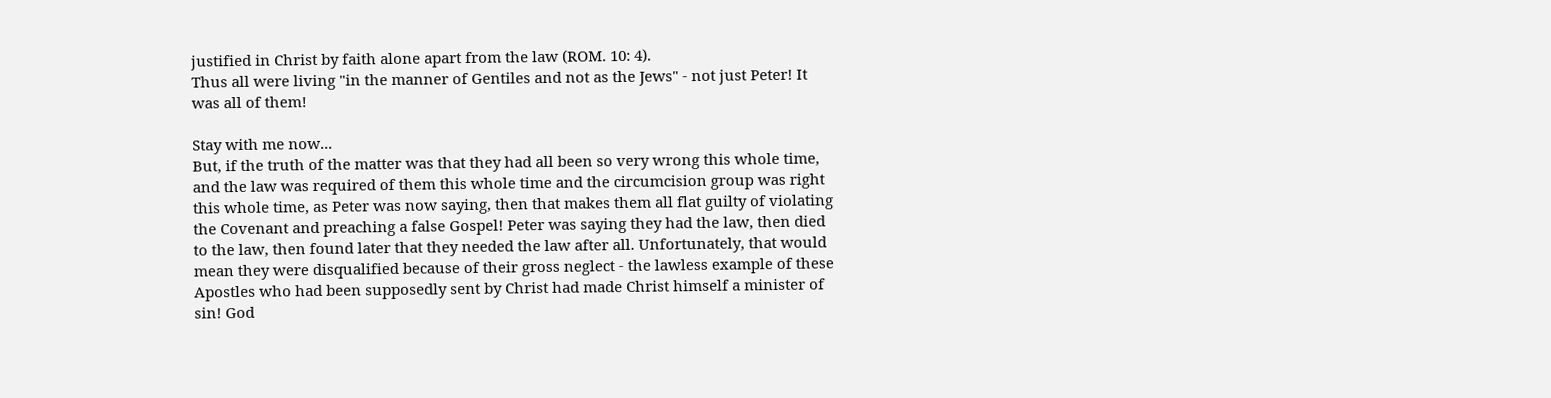justified in Christ by faith alone apart from the law (ROM. 10: 4).
Thus all were living "in the manner of Gentiles and not as the Jews" - not just Peter! It was all of them!

Stay with me now...
But, if the truth of the matter was that they had all been so very wrong this whole time, and the law was required of them this whole time and the circumcision group was right this whole time, as Peter was now saying, then that makes them all flat guilty of violating the Covenant and preaching a false Gospel! Peter was saying they had the law, then died to the law, then found later that they needed the law after all. Unfortunately, that would mean they were disqualified because of their gross neglect - the lawless example of these Apostles who had been supposedly sent by Christ had made Christ himself a minister of sin! God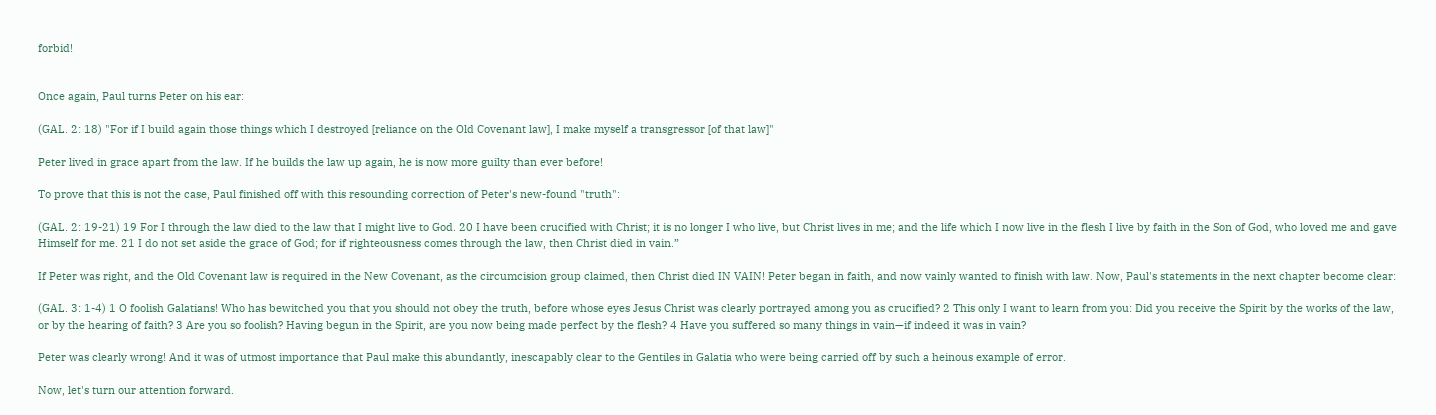forbid!


Once again, Paul turns Peter on his ear:

(GAL. 2: 18) "For if I build again those things which I destroyed [reliance on the Old Covenant law], I make myself a transgressor [of that law]"

Peter lived in grace apart from the law. If he builds the law up again, he is now more guilty than ever before!

To prove that this is not the case, Paul finished off with this resounding correction of Peter's new-found "truth":

(GAL. 2: 19-21) 19 For I through the law died to the law that I might live to God. 20 I have been crucified with Christ; it is no longer I who live, but Christ lives in me; and the life which I now live in the flesh I live by faith in the Son of God, who loved me and gave Himself for me. 21 I do not set aside the grace of God; for if righteousness comes through the law, then Christ died in vain.”

If Peter was right, and the Old Covenant law is required in the New Covenant, as the circumcision group claimed, then Christ died IN VAIN! Peter began in faith, and now vainly wanted to finish with law. Now, Paul's statements in the next chapter become clear:

(GAL. 3: 1-4) 1 O foolish Galatians! Who has bewitched you that you should not obey the truth, before whose eyes Jesus Christ was clearly portrayed among you as crucified? 2 This only I want to learn from you: Did you receive the Spirit by the works of the law, or by the hearing of faith? 3 Are you so foolish? Having begun in the Spirit, are you now being made perfect by the flesh? 4 Have you suffered so many things in vain—if indeed it was in vain?

Peter was clearly wrong! And it was of utmost importance that Paul make this abundantly, inescapably clear to the Gentiles in Galatia who were being carried off by such a heinous example of error.

Now, let's turn our attention forward.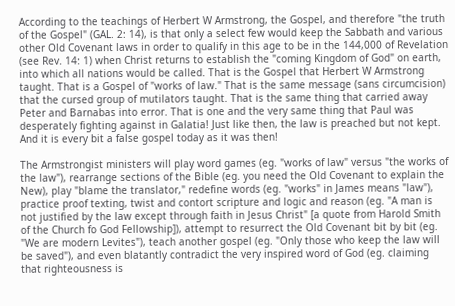According to the teachings of Herbert W Armstrong, the Gospel, and therefore "the truth of the Gospel" (GAL. 2: 14), is that only a select few would keep the Sabbath and various other Old Covenant laws in order to qualify in this age to be in the 144,000 of Revelation (see Rev. 14: 1) when Christ returns to establish the "coming Kingdom of God" on earth, into which all nations would be called. That is the Gospel that Herbert W Armstrong taught. That is a Gospel of "works of law." That is the same message (sans circumcision) that the cursed group of mutilators taught. That is the same thing that carried away Peter and Barnabas into error. That is one and the very same thing that Paul was desperately fighting against in Galatia! Just like then, the law is preached but not kept. And it is every bit a false gospel today as it was then!

The Armstrongist ministers will play word games (eg. "works of law" versus "the works of the law"), rearrange sections of the Bible (eg. you need the Old Covenant to explain the New), play "blame the translator," redefine words (eg. "works" in James means "law"), practice proof texting, twist and contort scripture and logic and reason (eg. "A man is not justified by the law except through faith in Jesus Christ" [a quote from Harold Smith of the Church fo God Fellowship]), attempt to resurrect the Old Covenant bit by bit (eg. "We are modern Levites"), teach another gospel (eg. "Only those who keep the law will be saved"), and even blatantly contradict the very inspired word of God (eg. claiming that righteousness is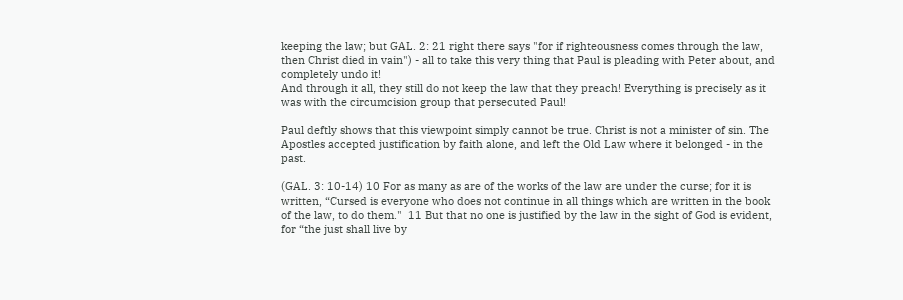keeping the law; but GAL. 2: 21 right there says "for if righteousness comes through the law, then Christ died in vain") - all to take this very thing that Paul is pleading with Peter about, and completely undo it!
And through it all, they still do not keep the law that they preach! Everything is precisely as it was with the circumcision group that persecuted Paul!

Paul deftly shows that this viewpoint simply cannot be true. Christ is not a minister of sin. The Apostles accepted justification by faith alone, and left the Old Law where it belonged - in the past.

(GAL. 3: 10-14) 10 For as many as are of the works of the law are under the curse; for it is written, “Cursed is everyone who does not continue in all things which are written in the book of the law, to do them."  11 But that no one is justified by the law in the sight of God is evident, for “the just shall live by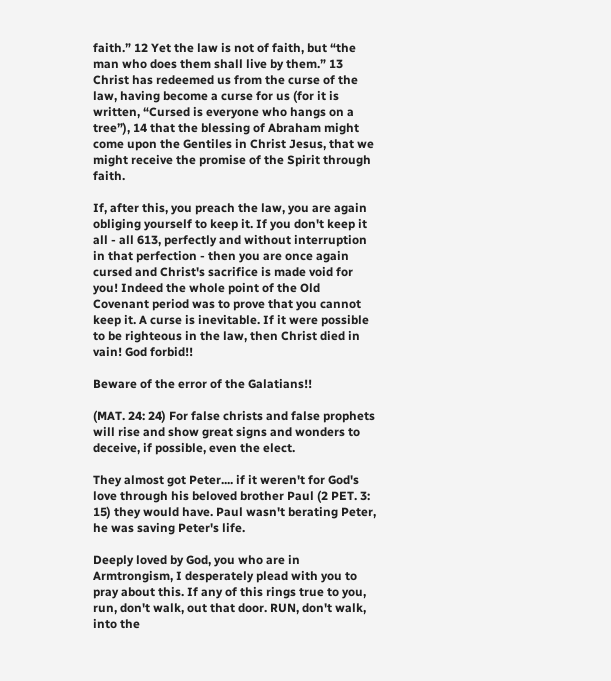faith.” 12 Yet the law is not of faith, but “the man who does them shall live by them.” 13 Christ has redeemed us from the curse of the law, having become a curse for us (for it is written, “Cursed is everyone who hangs on a tree”), 14 that the blessing of Abraham might come upon the Gentiles in Christ Jesus, that we might receive the promise of the Spirit through faith.

If, after this, you preach the law, you are again obliging yourself to keep it. If you don't keep it all - all 613, perfectly and without interruption in that perfection - then you are once again cursed and Christ's sacrifice is made void for you! Indeed the whole point of the Old Covenant period was to prove that you cannot keep it. A curse is inevitable. If it were possible to be righteous in the law, then Christ died in vain! God forbid!!

Beware of the error of the Galatians!!

(MAT. 24: 24) For false christs and false prophets will rise and show great signs and wonders to deceive, if possible, even the elect.

They almost got Peter.... if it weren't for God's love through his beloved brother Paul (2 PET. 3: 15) they would have. Paul wasn't berating Peter, he was saving Peter's life.

Deeply loved by God, you who are in Armtrongism, I desperately plead with you to pray about this. If any of this rings true to you, run, don't walk, out that door. RUN, don't walk, into the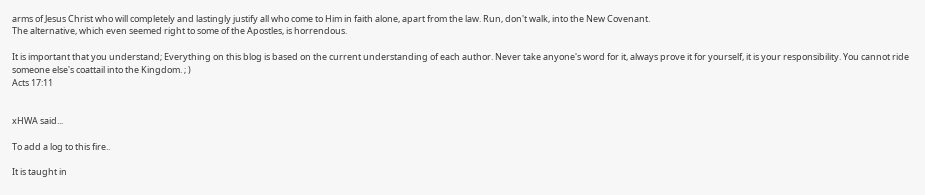arms of Jesus Christ who will completely and lastingly justify all who come to Him in faith alone, apart from the law. Run, don't walk, into the New Covenant.
The alternative, which even seemed right to some of the Apostles, is horrendous.

It is important that you understand; Everything on this blog is based on the current understanding of each author. Never take anyone's word for it, always prove it for yourself, it is your responsibility. You cannot ride someone else's coattail into the Kingdom. ; )
Acts 17:11


xHWA said...

To add a log to this fire..

It is taught in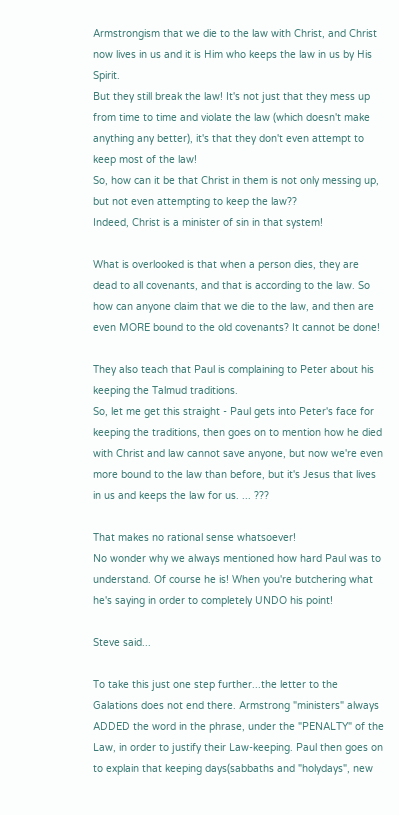Armstrongism that we die to the law with Christ, and Christ now lives in us and it is Him who keeps the law in us by His Spirit.
But they still break the law! It's not just that they mess up from time to time and violate the law (which doesn't make anything any better), it's that they don't even attempt to keep most of the law!
So, how can it be that Christ in them is not only messing up, but not even attempting to keep the law??
Indeed, Christ is a minister of sin in that system!

What is overlooked is that when a person dies, they are dead to all covenants, and that is according to the law. So how can anyone claim that we die to the law, and then are even MORE bound to the old covenants? It cannot be done!

They also teach that Paul is complaining to Peter about his keeping the Talmud traditions.
So, let me get this straight - Paul gets into Peter's face for keeping the traditions, then goes on to mention how he died with Christ and law cannot save anyone, but now we're even more bound to the law than before, but it's Jesus that lives in us and keeps the law for us. ... ???

That makes no rational sense whatsoever!
No wonder why we always mentioned how hard Paul was to understand. Of course he is! When you're butchering what he's saying in order to completely UNDO his point!

Steve said...

To take this just one step further...the letter to the Galations does not end there. Armstrong "ministers" always ADDED the word in the phrase, under the "PENALTY" of the Law, in order to justify their Law-keeping. Paul then goes on to explain that keeping days(sabbaths and "holydays", new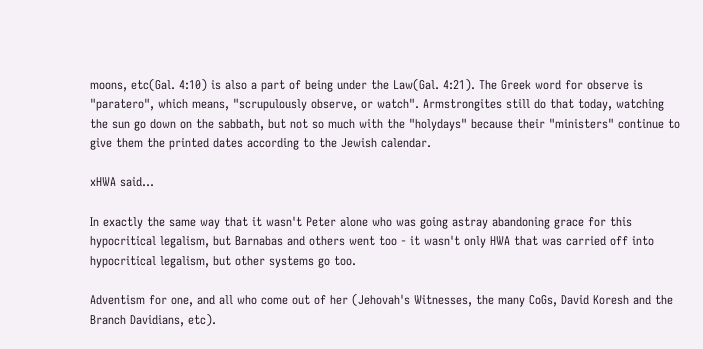moons, etc(Gal. 4:10) is also a part of being under the Law(Gal. 4:21). The Greek word for observe is "paratero", which means, "scrupulously observe, or watch". Armstrongites still do that today, watching the sun go down on the sabbath, but not so much with the "holydays" because their "ministers" continue to give them the printed dates according to the Jewish calendar.

xHWA said...

In exactly the same way that it wasn't Peter alone who was going astray abandoning grace for this hypocritical legalism, but Barnabas and others went too - it wasn't only HWA that was carried off into hypocritical legalism, but other systems go too.

Adventism for one, and all who come out of her (Jehovah's Witnesses, the many CoGs, David Koresh and the Branch Davidians, etc).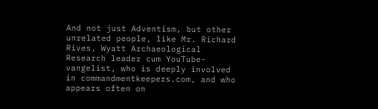And not just Adventism, but other unrelated people, like Mr. Richard Rives, Wyatt Archaeological Research leader cum YouTube-vangelist, who is deeply involved in commandmentkeepers.com, and who appears often on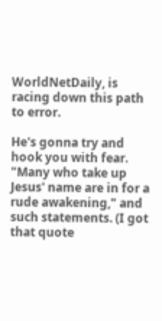WorldNetDaily, is racing down this path to error.

He's gonna try and hook you with fear. "Many who take up Jesus' name are in for a rude awakening," and such statements. (I got that quote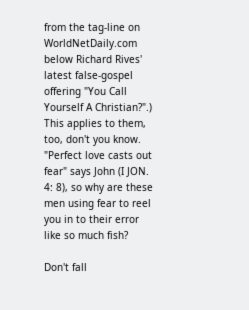from the tag-line on WorldNetDaily.com below Richard Rives' latest false-gospel offering "You Call Yourself A Christian?".) This applies to them, too, don't you know. "Perfect love casts out fear" says John (I JON. 4: 8), so why are these men using fear to reel you in to their error like so much fish?

Don't fall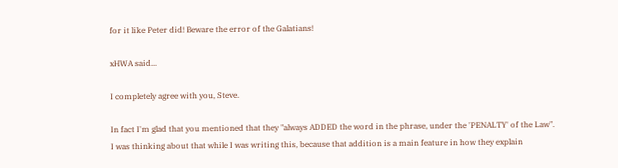for it like Peter did! Beware the error of the Galatians!

xHWA said...

I completely agree with you, Steve.

In fact I'm glad that you mentioned that they "always ADDED the word in the phrase, under the 'PENALTY' of the Law".
I was thinking about that while I was writing this, because that addition is a main feature in how they explain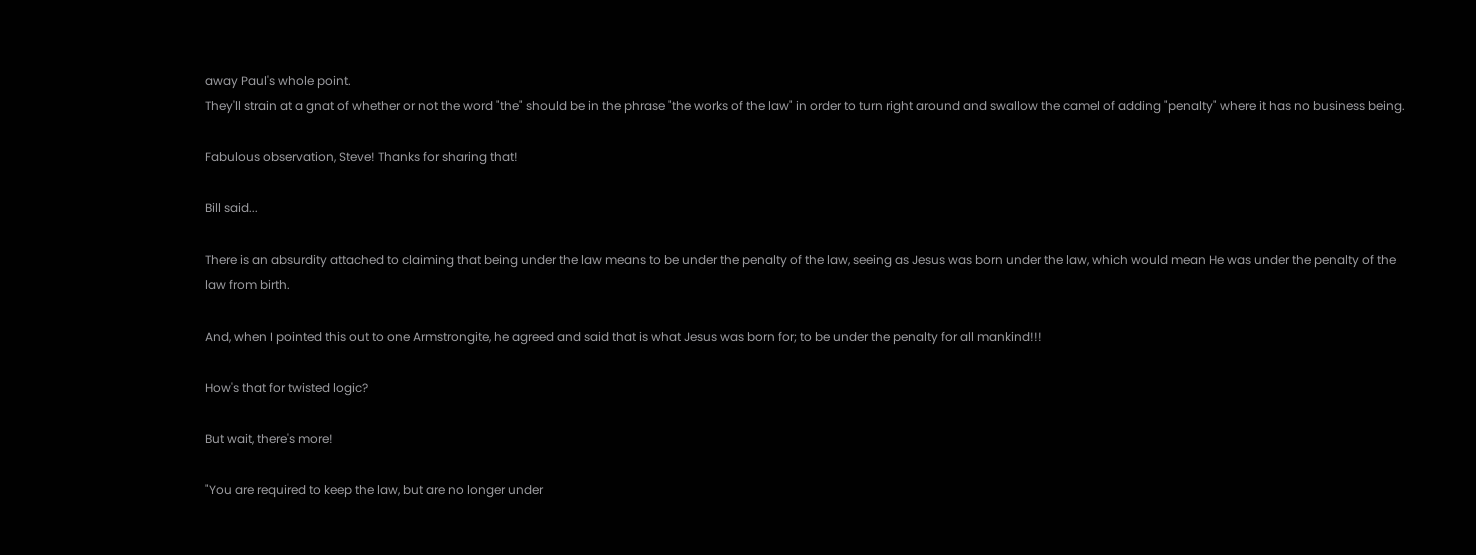away Paul's whole point.
They'll strain at a gnat of whether or not the word "the" should be in the phrase "the works of the law" in order to turn right around and swallow the camel of adding "penalty" where it has no business being.

Fabulous observation, Steve! Thanks for sharing that!

Bill said...

There is an absurdity attached to claiming that being under the law means to be under the penalty of the law, seeing as Jesus was born under the law, which would mean He was under the penalty of the law from birth.

And, when I pointed this out to one Armstrongite, he agreed and said that is what Jesus was born for; to be under the penalty for all mankind!!!

How's that for twisted logic?

But wait, there's more!

"You are required to keep the law, but are no longer under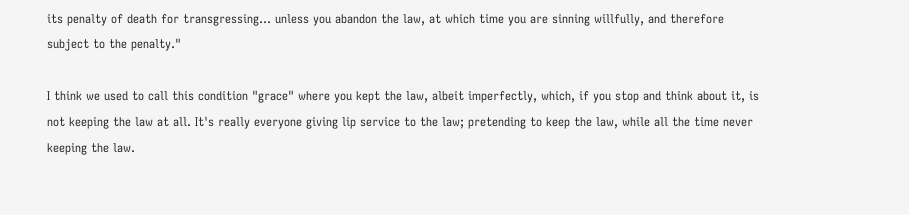its penalty of death for transgressing... unless you abandon the law, at which time you are sinning willfully, and therefore subject to the penalty."

I think we used to call this condition "grace" where you kept the law, albeit imperfectly, which, if you stop and think about it, is not keeping the law at all. It's really everyone giving lip service to the law; pretending to keep the law, while all the time never keeping the law.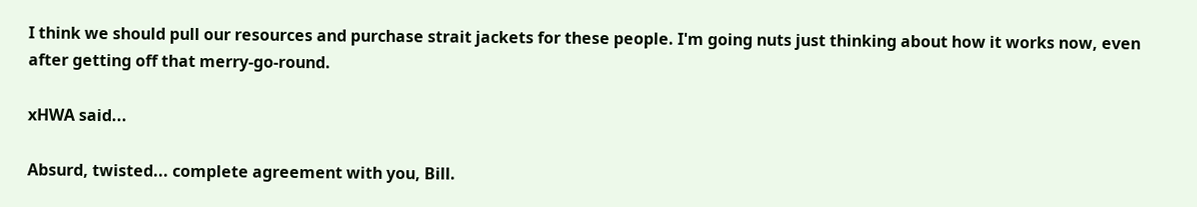I think we should pull our resources and purchase strait jackets for these people. I'm going nuts just thinking about how it works now, even after getting off that merry-go-round.

xHWA said...

Absurd, twisted... complete agreement with you, Bill.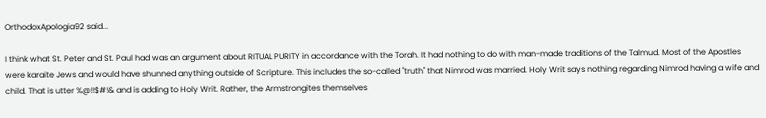OrthodoxApologia92 said...

I think what St. Peter and St. Paul had was an argument about RITUAL PURITY in accordance with the Torah. It had nothing to do with man-made traditions of the Talmud. Most of the Apostles were karaite Jews and would have shunned anything outside of Scripture. This includes the so-called "truth" that Nimrod was married. Holy Writ says nothing regarding Nimrod having a wife and child. That is utter %@!!$#!& and is adding to Holy Writ. Rather, the Armstrongites themselves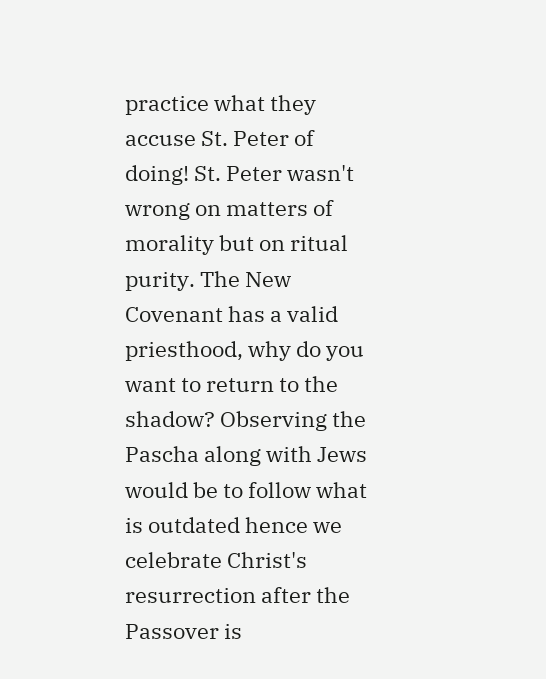practice what they accuse St. Peter of doing! St. Peter wasn't wrong on matters of morality but on ritual purity. The New Covenant has a valid priesthood, why do you want to return to the shadow? Observing the Pascha along with Jews would be to follow what is outdated hence we celebrate Christ's resurrection after the Passover is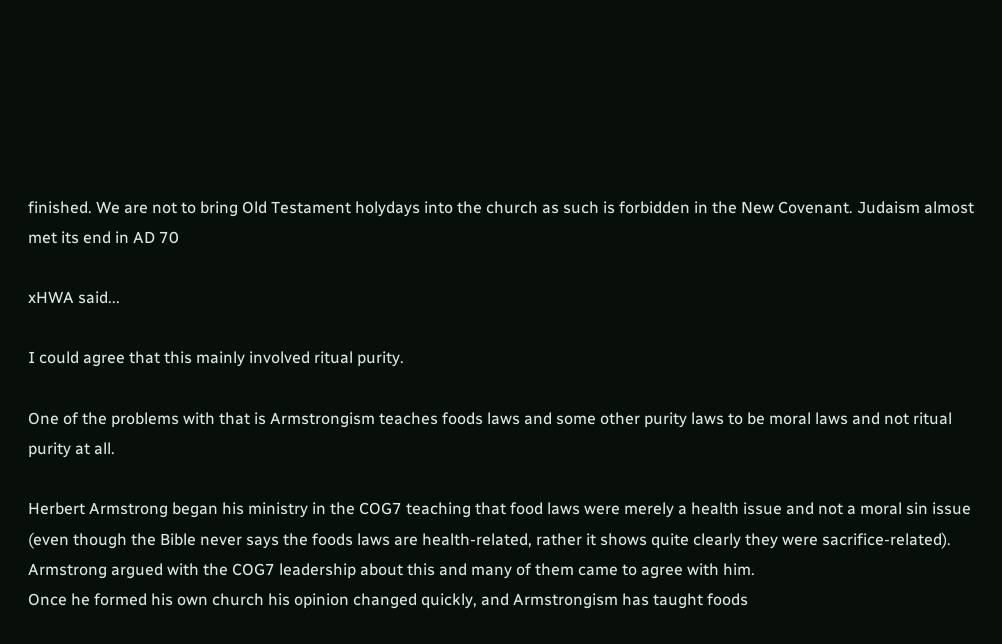finished. We are not to bring Old Testament holydays into the church as such is forbidden in the New Covenant. Judaism almost met its end in AD 70

xHWA said...

I could agree that this mainly involved ritual purity.

One of the problems with that is Armstrongism teaches foods laws and some other purity laws to be moral laws and not ritual purity at all.

Herbert Armstrong began his ministry in the COG7 teaching that food laws were merely a health issue and not a moral sin issue (even though the Bible never says the foods laws are health-related, rather it shows quite clearly they were sacrifice-related). Armstrong argued with the COG7 leadership about this and many of them came to agree with him.
Once he formed his own church his opinion changed quickly, and Armstrongism has taught foods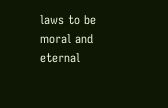laws to be moral and eternal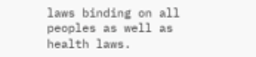laws binding on all peoples as well as health laws.